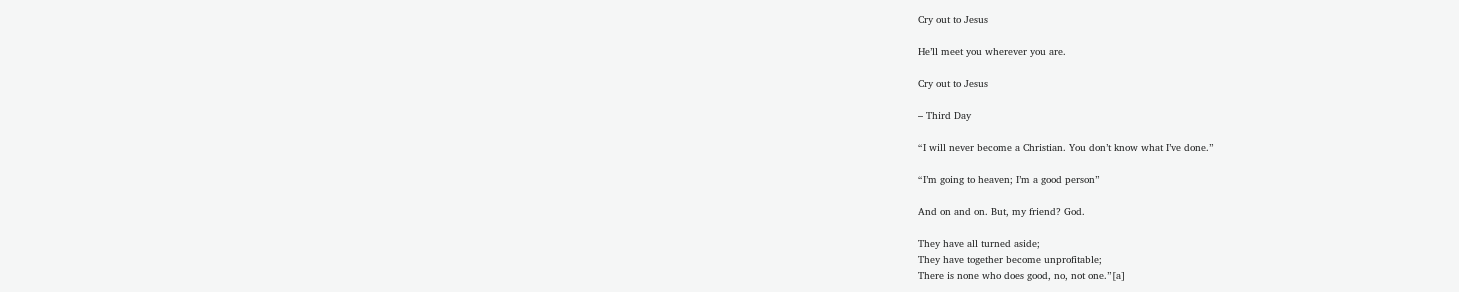Cry out to Jesus

He’ll meet you wherever you are.

Cry out to Jesus

– Third Day

“I will never become a Christian. You don’t know what I’ve done.”

“I’m going to heaven; I’m a good person”

And on and on. But, my friend? God.

They have all turned aside;
They have together become unprofitable;
There is none who does good, no, not one.”[a]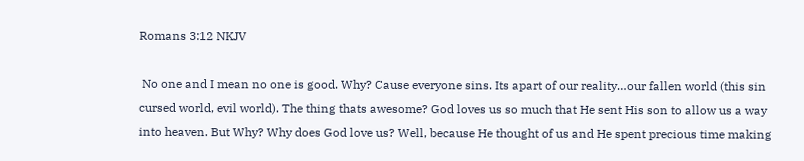Romans 3:12 NKJV

 No one and I mean no one is good. Why? Cause everyone sins. Its apart of our reality…our fallen world (this sin cursed world, evil world). The thing thats awesome? God loves us so much that He sent His son to allow us a way into heaven. But Why? Why does God love us? Well, because He thought of us and He spent precious time making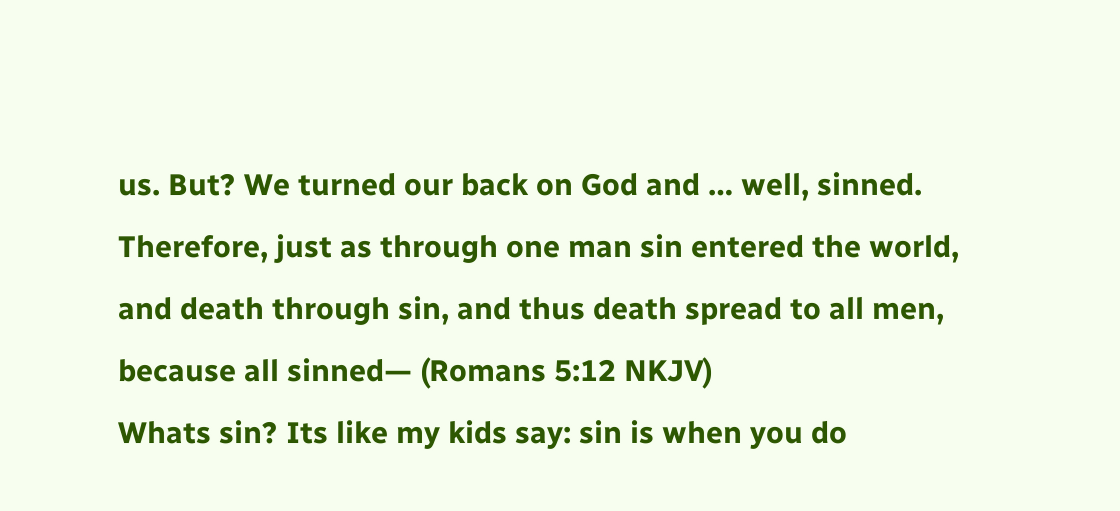us. But? We turned our back on God and … well, sinned.
Therefore, just as through one man sin entered the world, and death through sin, and thus death spread to all men, because all sinned— (Romans 5:12 NKJV)
Whats sin? Its like my kids say: sin is when you do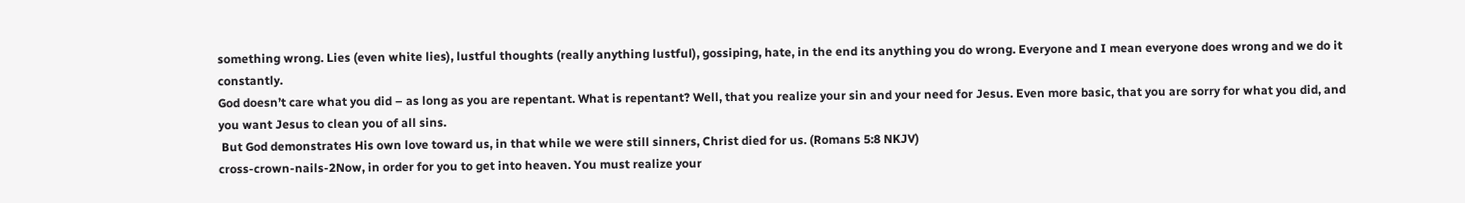something wrong. Lies (even white lies), lustful thoughts (really anything lustful), gossiping, hate, in the end its anything you do wrong. Everyone and I mean everyone does wrong and we do it constantly.
God doesn’t care what you did – as long as you are repentant. What is repentant? Well, that you realize your sin and your need for Jesus. Even more basic, that you are sorry for what you did, and you want Jesus to clean you of all sins.
 But God demonstrates His own love toward us, in that while we were still sinners, Christ died for us. (Romans 5:8 NKJV)
cross-crown-nails-2Now, in order for you to get into heaven. You must realize your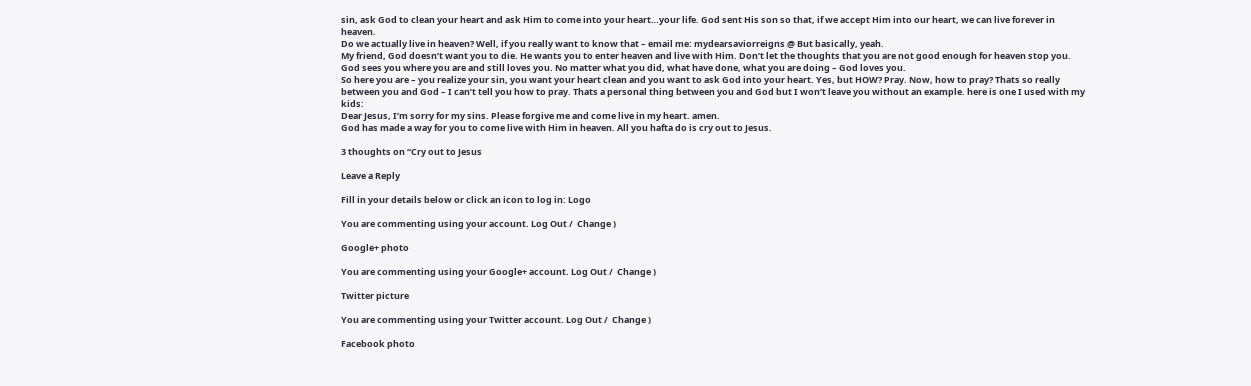sin, ask God to clean your heart and ask Him to come into your heart…your life. God sent His son so that, if we accept Him into our heart, we can live forever in heaven.
Do we actually live in heaven? Well, if you really want to know that – email me: mydearsaviorreigns @ But basically, yeah.
My friend, God doesn’t want you to die. He wants you to enter heaven and live with Him. Don’t let the thoughts that you are not good enough for heaven stop you. God sees you where you are and still loves you. No matter what you did, what have done, what you are doing – God loves you.
So here you are – you realize your sin, you want your heart clean and you want to ask God into your heart. Yes, but HOW? Pray. Now, how to pray? Thats so really between you and God – I can’t tell you how to pray. Thats a personal thing between you and God but I won’t leave you without an example. here is one I used with my kids:
Dear Jesus, I’m sorry for my sins. Please forgive me and come live in my heart. amen.
God has made a way for you to come live with Him in heaven. All you hafta do is cry out to Jesus.

3 thoughts on “Cry out to Jesus

Leave a Reply

Fill in your details below or click an icon to log in: Logo

You are commenting using your account. Log Out /  Change )

Google+ photo

You are commenting using your Google+ account. Log Out /  Change )

Twitter picture

You are commenting using your Twitter account. Log Out /  Change )

Facebook photo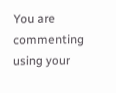You are commenting using your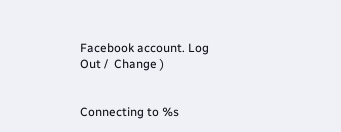Facebook account. Log Out /  Change )


Connecting to %s